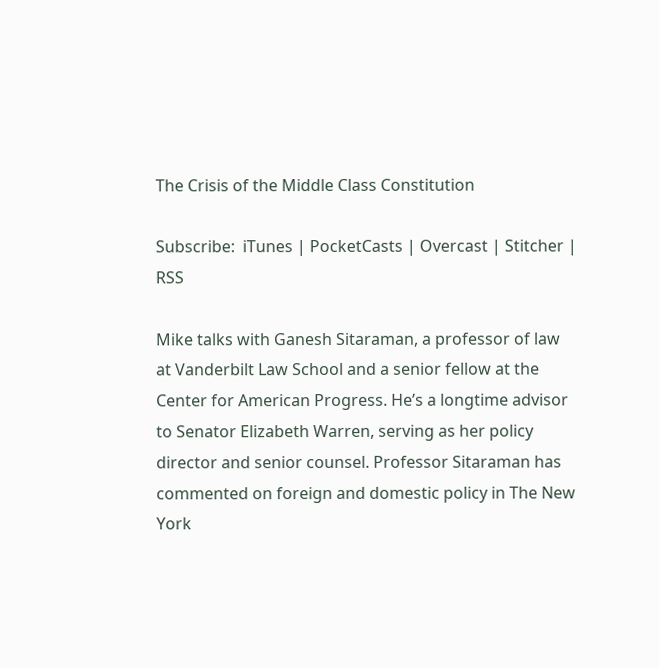The Crisis of the Middle Class Constitution

Subscribe:  iTunes | PocketCasts | Overcast | Stitcher | RSS

Mike talks with Ganesh Sitaraman, a professor of law at Vanderbilt Law School and a senior fellow at the Center for American Progress. He’s a longtime advisor to Senator Elizabeth Warren, serving as her policy director and senior counsel. Professor Sitaraman has commented on foreign and domestic policy in The New York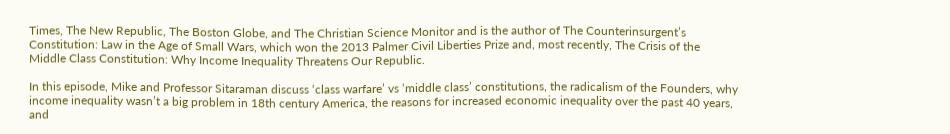Times, The New Republic, The Boston Globe, and The Christian Science Monitor and is the author of The Counterinsurgent’s Constitution: Law in the Age of Small Wars, which won the 2013 Palmer Civil Liberties Prize and, most recently, The Crisis of the Middle Class Constitution: Why Income Inequality Threatens Our Republic.

In this episode, Mike and Professor Sitaraman discuss ‘class warfare’ vs ‘middle class’ constitutions, the radicalism of the Founders, why income inequality wasn’t a big problem in 18th century America, the reasons for increased economic inequality over the past 40 years, and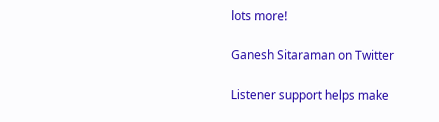lots more!

Ganesh Sitaraman on Twitter

Listener support helps make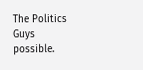The Politics Guys possible.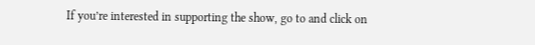If you’re interested in supporting the show, go to and click on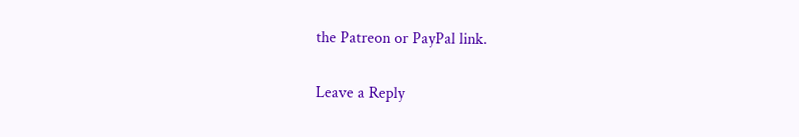the Patreon or PayPal link.

Leave a Reply